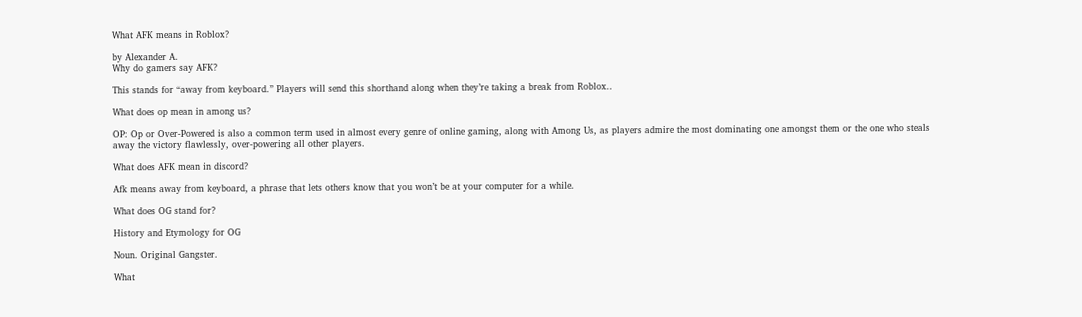What AFK means in Roblox?

by Alexander A.
Why do gamers say AFK?

This stands for “away from keyboard.” Players will send this shorthand along when they’re taking a break from Roblox..

What does op mean in among us?

OP: Op or Over-Powered is also a common term used in almost every genre of online gaming, along with Among Us, as players admire the most dominating one amongst them or the one who steals away the victory flawlessly, over-powering all other players.

What does AFK mean in discord?

Afk means away from keyboard, a phrase that lets others know that you won’t be at your computer for a while.

What does OG stand for?

History and Etymology for OG

Noun. Original Gangster.

What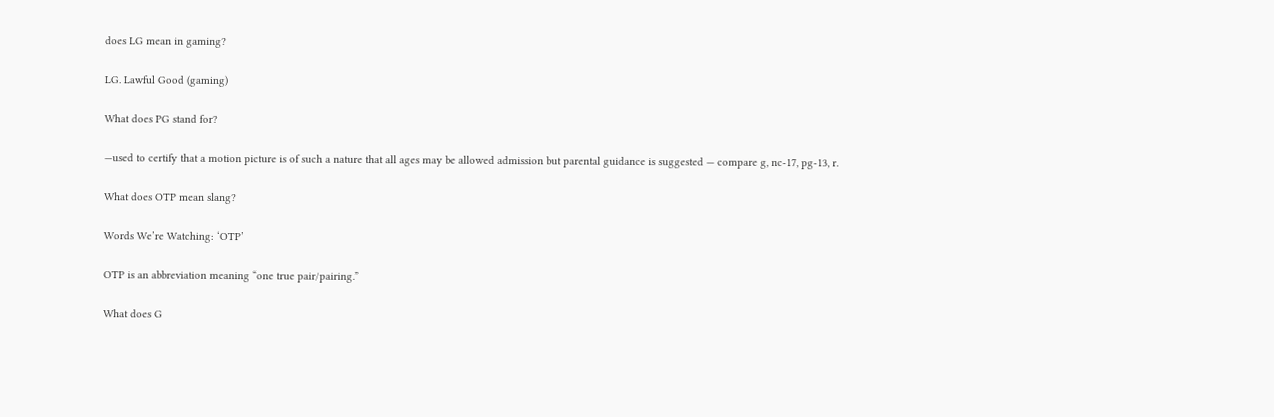does LG mean in gaming?

LG. Lawful Good (gaming)

What does PG stand for?

—used to certify that a motion picture is of such a nature that all ages may be allowed admission but parental guidance is suggested — compare g, nc-17, pg-13, r.

What does OTP mean slang?

Words We’re Watching: ‘OTP’

OTP is an abbreviation meaning “one true pair/pairing.”

What does G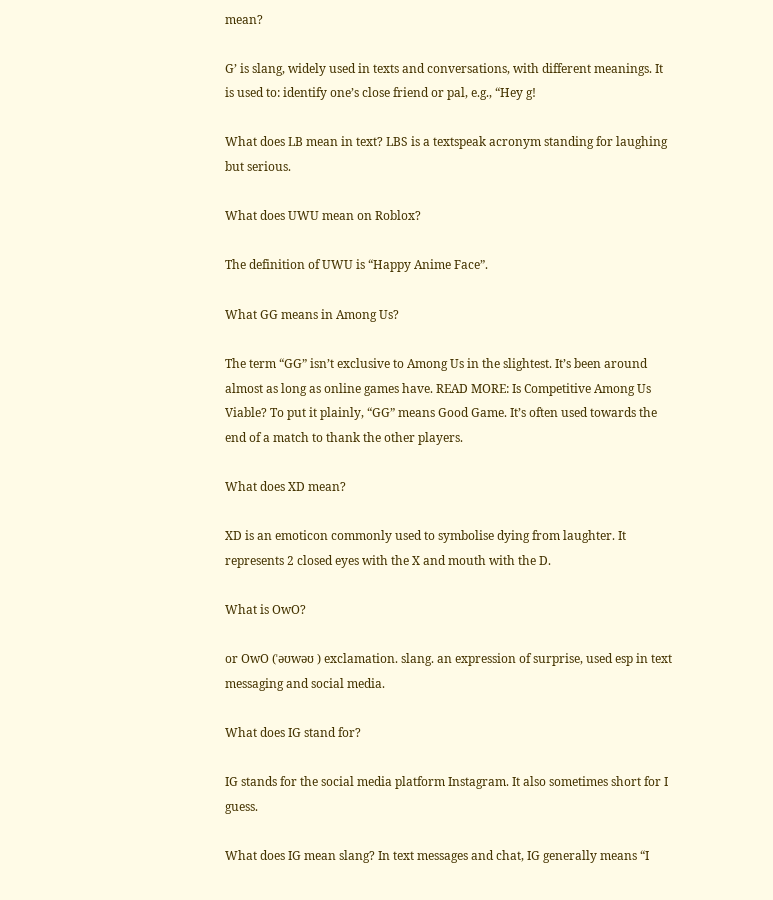mean?

G’ is slang, widely used in texts and conversations, with different meanings. It is used to: identify one’s close friend or pal, e.g., “Hey g!

What does LB mean in text? LBS is a textspeak acronym standing for laughing but serious.

What does UWU mean on Roblox?

The definition of UWU is “Happy Anime Face”.

What GG means in Among Us?

The term “GG” isn’t exclusive to Among Us in the slightest. It’s been around almost as long as online games have. READ MORE: Is Competitive Among Us Viable? To put it plainly, “GG” means Good Game. It’s often used towards the end of a match to thank the other players.

What does XD mean?

XD is an emoticon commonly used to symbolise dying from laughter. It represents 2 closed eyes with the X and mouth with the D.

What is OwO?

or OwO (ˈəʊwəʊ ) exclamation. slang. an expression of surprise, used esp in text messaging and social media.

What does IG stand for?

IG stands for the social media platform Instagram. It also sometimes short for I guess.

What does IG mean slang? In text messages and chat, IG generally means “I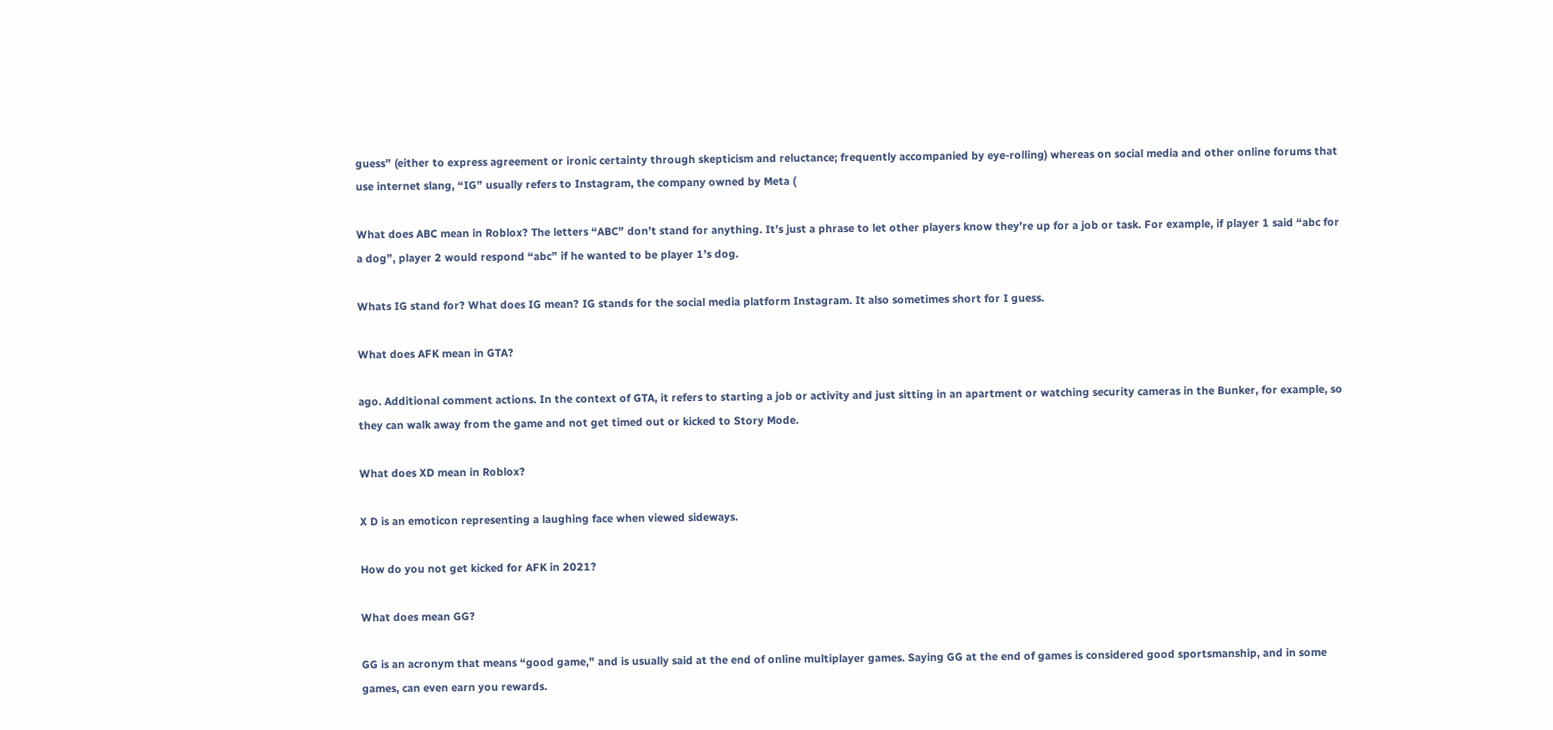guess” (either to express agreement or ironic certainty through skepticism and reluctance; frequently accompanied by eye-rolling) whereas on social media and other online forums that use internet slang, “IG” usually refers to Instagram, the company owned by Meta (

What does ABC mean in Roblox? The letters “ABC” don’t stand for anything. It’s just a phrase to let other players know they’re up for a job or task. For example, if player 1 said “abc for a dog”, player 2 would respond “abc” if he wanted to be player 1’s dog.

Whats IG stand for? What does IG mean? IG stands for the social media platform Instagram. It also sometimes short for I guess.

What does AFK mean in GTA?

ago. Additional comment actions. In the context of GTA, it refers to starting a job or activity and just sitting in an apartment or watching security cameras in the Bunker, for example, so they can walk away from the game and not get timed out or kicked to Story Mode.

What does XD mean in Roblox?

X D is an emoticon representing a laughing face when viewed sideways.

How do you not get kicked for AFK in 2021?

What does mean GG?

GG is an acronym that means “good game,” and is usually said at the end of online multiplayer games. Saying GG at the end of games is considered good sportsmanship, and in some games, can even earn you rewards.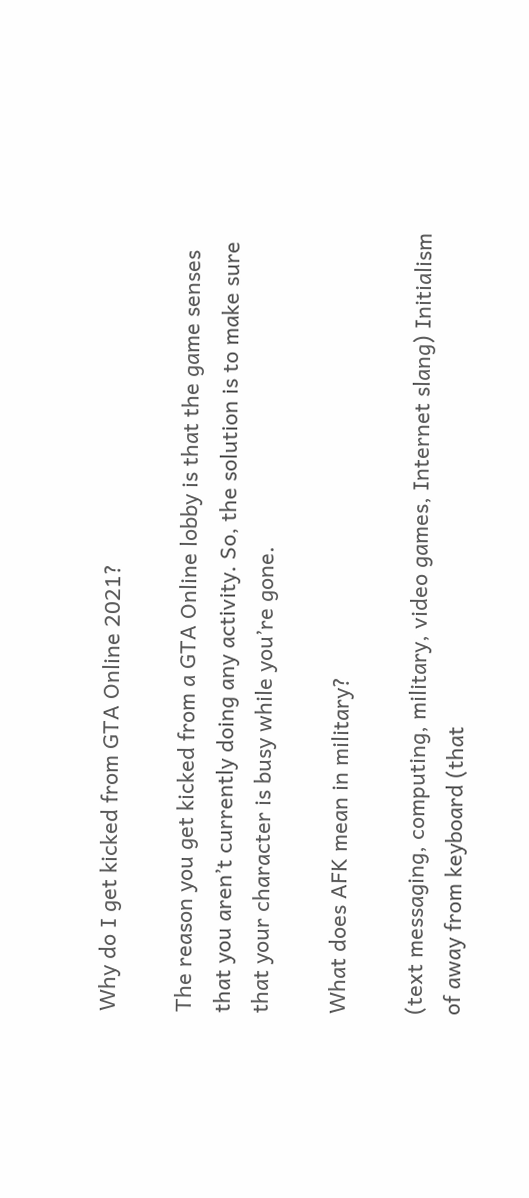Why do I get kicked from GTA Online 2021?

The reason you get kicked from a GTA Online lobby is that the game senses that you aren’t currently doing any activity. So, the solution is to make sure that your character is busy while you’re gone.

What does AFK mean in military?

(text messaging, computing, military, video games, Internet slang) Initialism of away from keyboard (that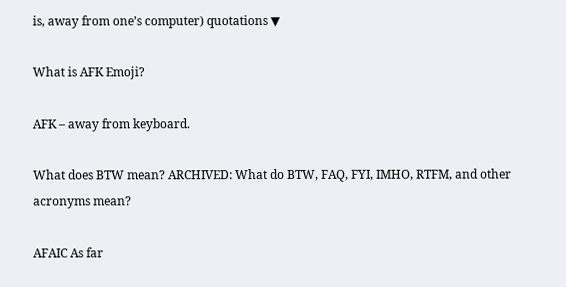is, away from one’s computer) quotations ▼

What is AFK Emoji?

AFK – away from keyboard.

What does BTW mean? ARCHIVED: What do BTW, FAQ, FYI, IMHO, RTFM, and other acronyms mean?

AFAIC As far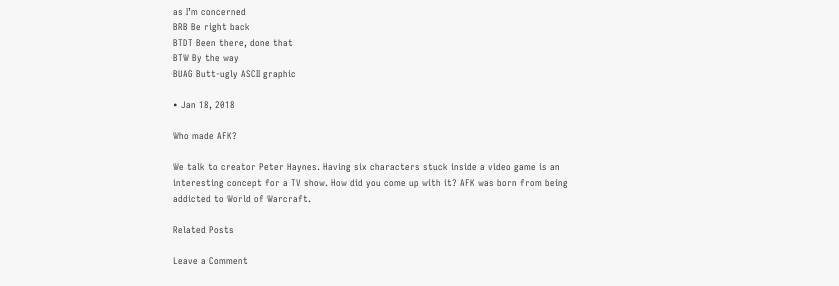as I’m concerned
BRB Be right back
BTDT Been there, done that
BTW By the way
BUAG Butt-ugly ASCII graphic

• Jan 18, 2018

Who made AFK?

We talk to creator Peter Haynes. Having six characters stuck inside a video game is an interesting concept for a TV show. How did you come up with it? AFK was born from being addicted to World of Warcraft.

Related Posts

Leave a Comment